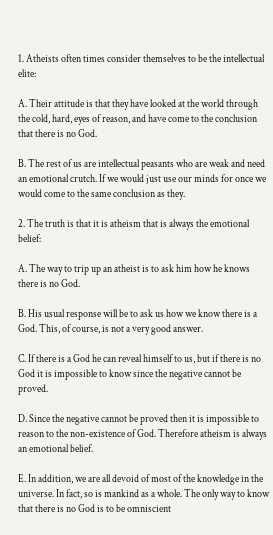1. Atheists often times consider themselves to be the intellectual elite:

A. Their attitude is that they have looked at the world through the cold, hard, eyes of reason, and have come to the conclusion that there is no God.

B. The rest of us are intellectual peasants who are weak and need an emotional crutch. If we would just use our minds for once we would come to the same conclusion as they.

2. The truth is that it is atheism that is always the emotional belief:

A. The way to trip up an atheist is to ask him how he knows there is no God.

B. His usual response will be to ask us how we know there is a God. This, of course, is not a very good answer.

C. If there is a God he can reveal himself to us, but if there is no God it is impossible to know since the negative cannot be proved.

D. Since the negative cannot be proved then it is impossible to reason to the non-existence of God. Therefore atheism is always an emotional belief.

E. In addition, we are all devoid of most of the knowledge in the universe. In fact, so is mankind as a whole. The only way to know that there is no God is to be omniscient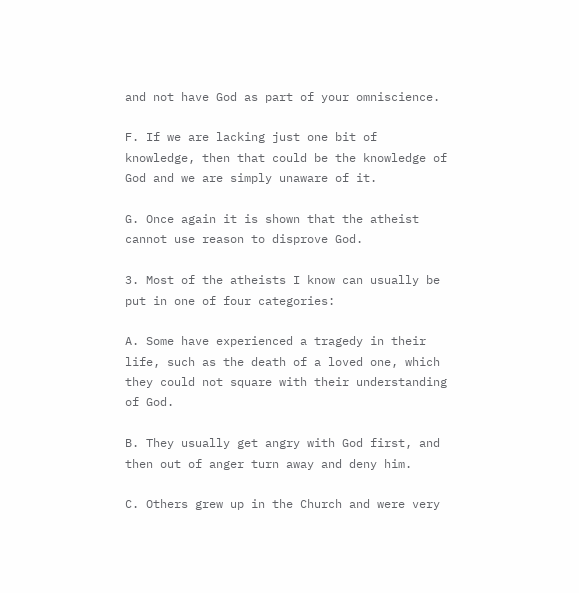and not have God as part of your omniscience.

F. If we are lacking just one bit of knowledge, then that could be the knowledge of God and we are simply unaware of it.

G. Once again it is shown that the atheist cannot use reason to disprove God.

3. Most of the atheists I know can usually be put in one of four categories:

A. Some have experienced a tragedy in their life, such as the death of a loved one, which they could not square with their understanding of God.

B. They usually get angry with God first, and then out of anger turn away and deny him.

C. Others grew up in the Church and were very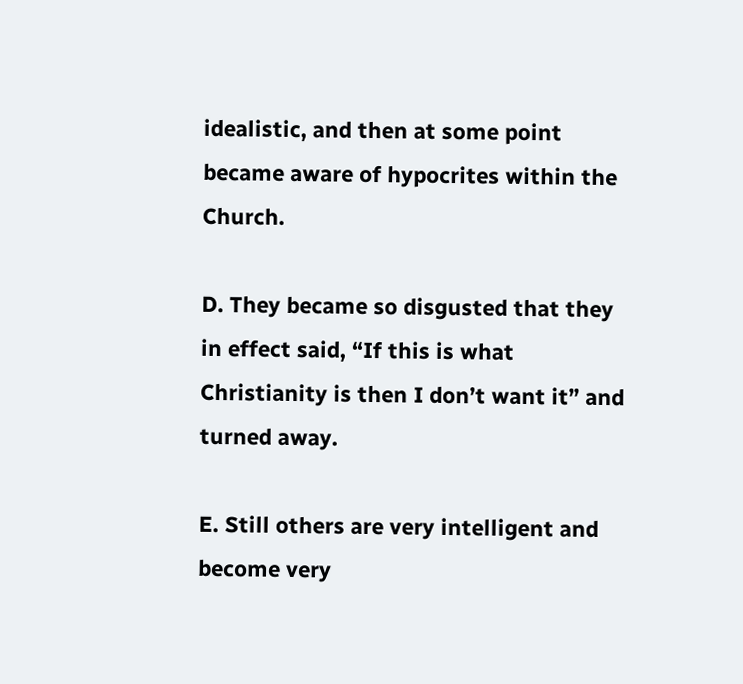idealistic, and then at some point became aware of hypocrites within the Church.

D. They became so disgusted that they in effect said, “If this is what Christianity is then I don’t want it” and turned away.

E. Still others are very intelligent and become very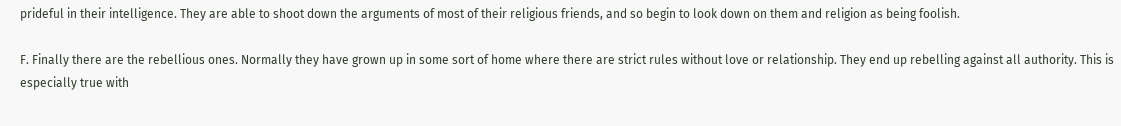prideful in their intelligence. They are able to shoot down the arguments of most of their religious friends, and so begin to look down on them and religion as being foolish.

F. Finally there are the rebellious ones. Normally they have grown up in some sort of home where there are strict rules without love or relationship. They end up rebelling against all authority. This is especially true with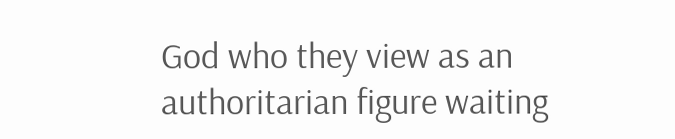God who they view as an authoritarian figure waiting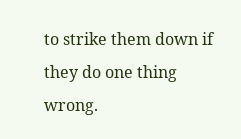to strike them down if they do one thing wrong.